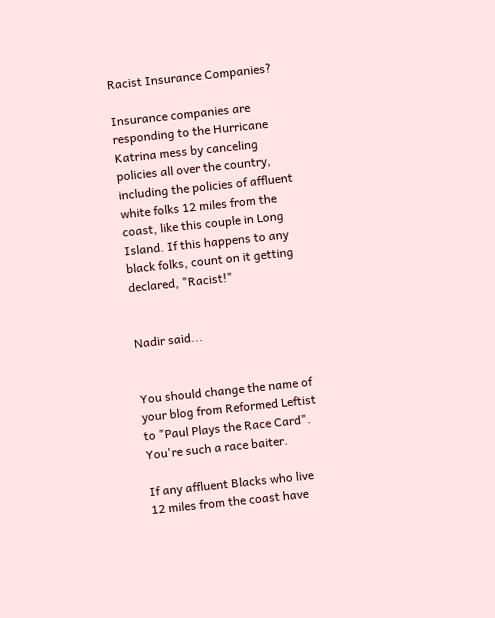Racist Insurance Companies?

Insurance companies are responding to the Hurricane Katrina mess by canceling policies all over the country, including the policies of affluent white folks 12 miles from the coast, like this couple in Long Island. If this happens to any black folks, count on it getting declared, "Racist!"


Nadir said...


You should change the name of your blog from Reformed Leftist to "Paul Plays the Race Card". You're such a race baiter.

If any affluent Blacks who live 12 miles from the coast have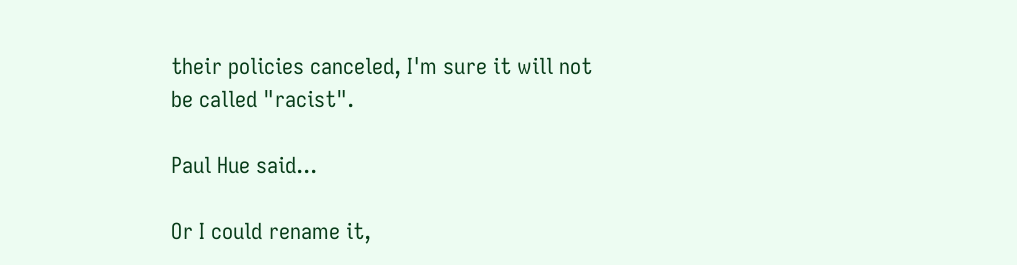their policies canceled, I'm sure it will not be called "racist".

Paul Hue said...

Or I could rename it,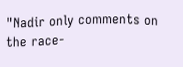"Nadir only comments on the race-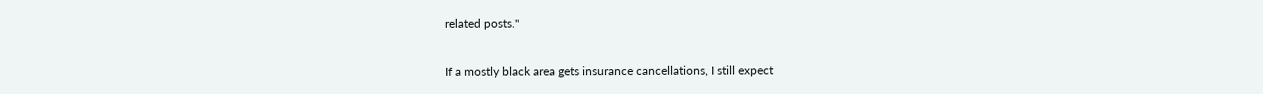related posts."

If a mostly black area gets insurance cancellations, I still expect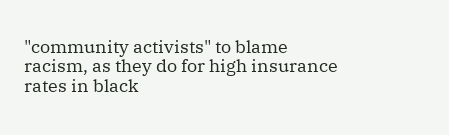"community activists" to blame racism, as they do for high insurance rates in black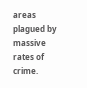areas plagued by massive rates of crime.